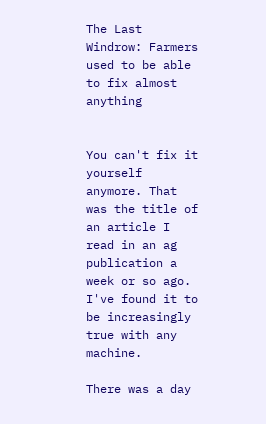The Last Windrow: Farmers used to be able to fix almost anything


You can't fix it yourself anymore. That was the title of an article I read in an ag publication a week or so ago. I've found it to be increasingly true with any machine.

There was a day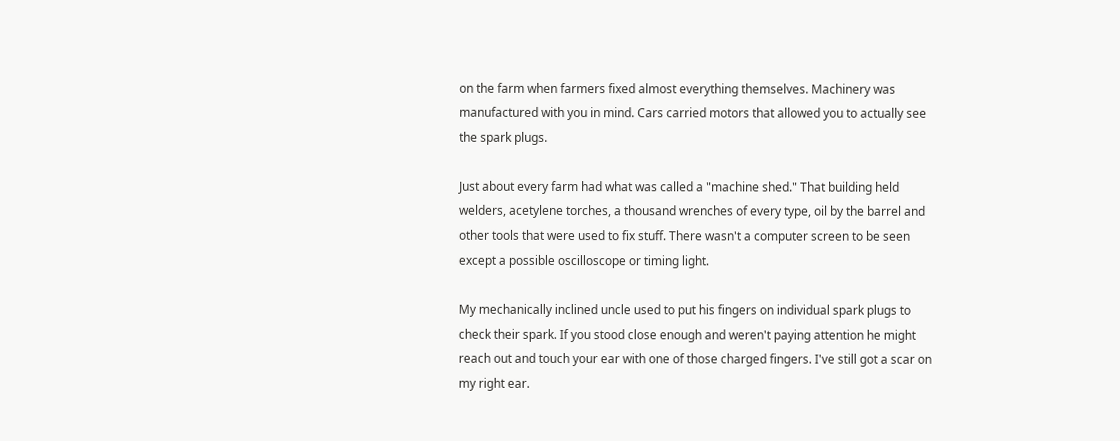on the farm when farmers fixed almost everything themselves. Machinery was manufactured with you in mind. Cars carried motors that allowed you to actually see the spark plugs.

Just about every farm had what was called a "machine shed." That building held welders, acetylene torches, a thousand wrenches of every type, oil by the barrel and other tools that were used to fix stuff. There wasn't a computer screen to be seen except a possible oscilloscope or timing light.

My mechanically inclined uncle used to put his fingers on individual spark plugs to check their spark. If you stood close enough and weren't paying attention he might reach out and touch your ear with one of those charged fingers. I've still got a scar on my right ear.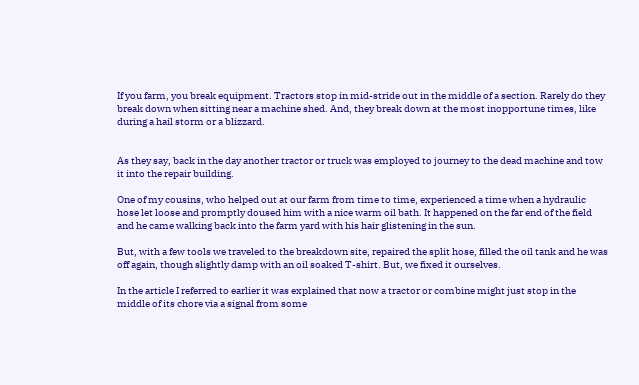If you farm, you break equipment. Tractors stop in mid-stride out in the middle of a section. Rarely do they break down when sitting near a machine shed. And, they break down at the most inopportune times, like during a hail storm or a blizzard.


As they say, back in the day another tractor or truck was employed to journey to the dead machine and tow it into the repair building.

One of my cousins, who helped out at our farm from time to time, experienced a time when a hydraulic hose let loose and promptly doused him with a nice warm oil bath. It happened on the far end of the field and he came walking back into the farm yard with his hair glistening in the sun.

But, with a few tools we traveled to the breakdown site, repaired the split hose, filled the oil tank and he was off again, though slightly damp with an oil soaked T-shirt. But, we fixed it ourselves.

In the article I referred to earlier it was explained that now a tractor or combine might just stop in the middle of its chore via a signal from some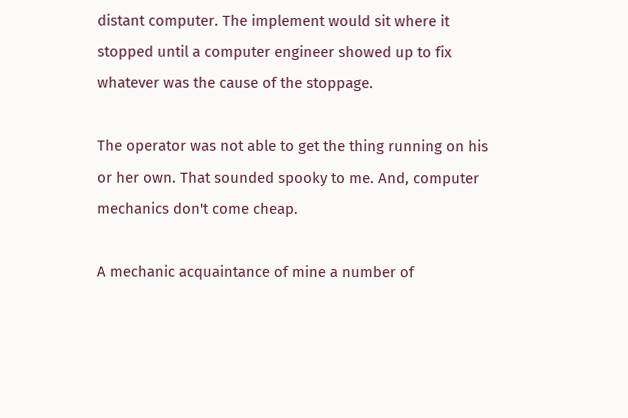distant computer. The implement would sit where it stopped until a computer engineer showed up to fix whatever was the cause of the stoppage.

The operator was not able to get the thing running on his or her own. That sounded spooky to me. And, computer mechanics don't come cheap.

A mechanic acquaintance of mine a number of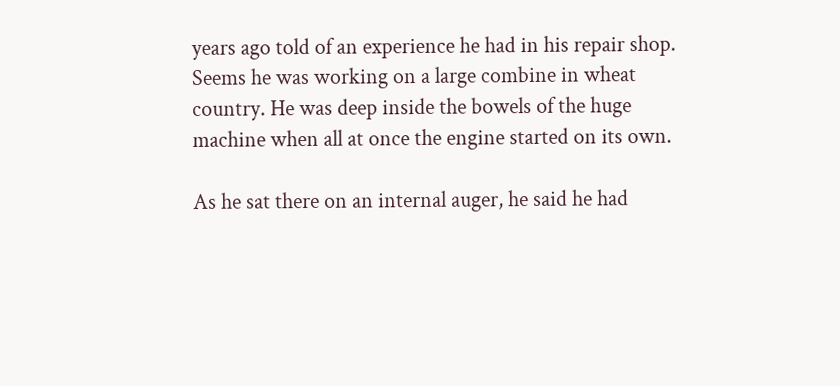years ago told of an experience he had in his repair shop. Seems he was working on a large combine in wheat country. He was deep inside the bowels of the huge machine when all at once the engine started on its own.

As he sat there on an internal auger, he said he had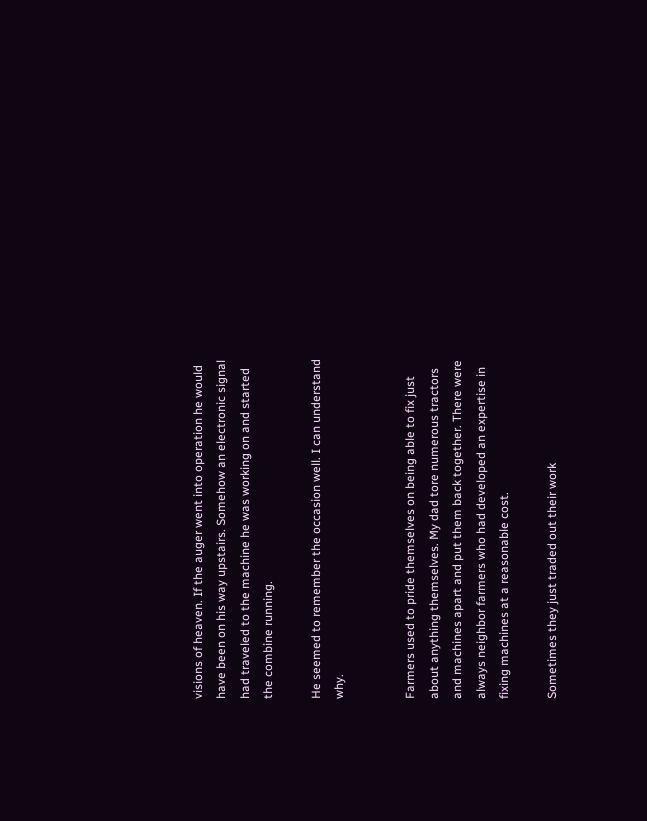visions of heaven. If the auger went into operation he would have been on his way upstairs. Somehow an electronic signal had traveled to the machine he was working on and started the combine running.

He seemed to remember the occasion well. I can understand why.


Farmers used to pride themselves on being able to fix just about anything themselves. My dad tore numerous tractors and machines apart and put them back together. There were always neighbor farmers who had developed an expertise in fixing machines at a reasonable cost.

Sometimes they just traded out their work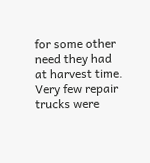for some other need they had at harvest time. Very few repair trucks were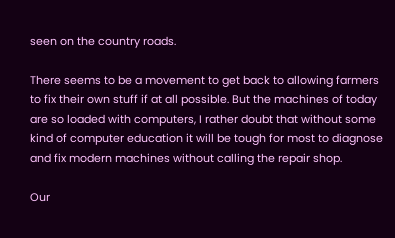seen on the country roads.

There seems to be a movement to get back to allowing farmers to fix their own stuff if at all possible. But the machines of today are so loaded with computers, I rather doubt that without some kind of computer education it will be tough for most to diagnose and fix modern machines without calling the repair shop.

Our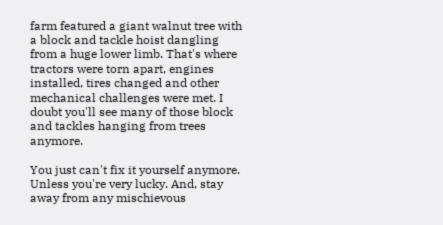farm featured a giant walnut tree with a block and tackle hoist dangling from a huge lower limb. That's where tractors were torn apart, engines installed, tires changed and other mechanical challenges were met. I doubt you'll see many of those block and tackles hanging from trees anymore.

You just can't fix it yourself anymore. Unless you're very lucky. And, stay away from any mischievous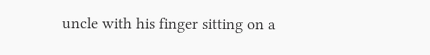uncle with his finger sitting on a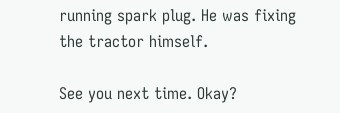running spark plug. He was fixing the tractor himself.

See you next time. Okay?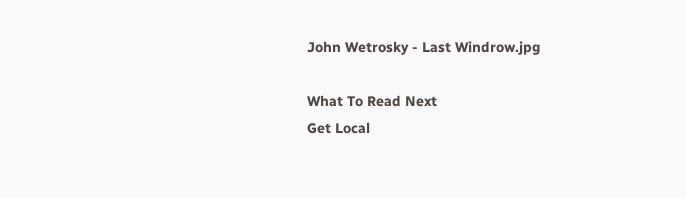John Wetrosky - Last Windrow.jpg

What To Read Next
Get Local